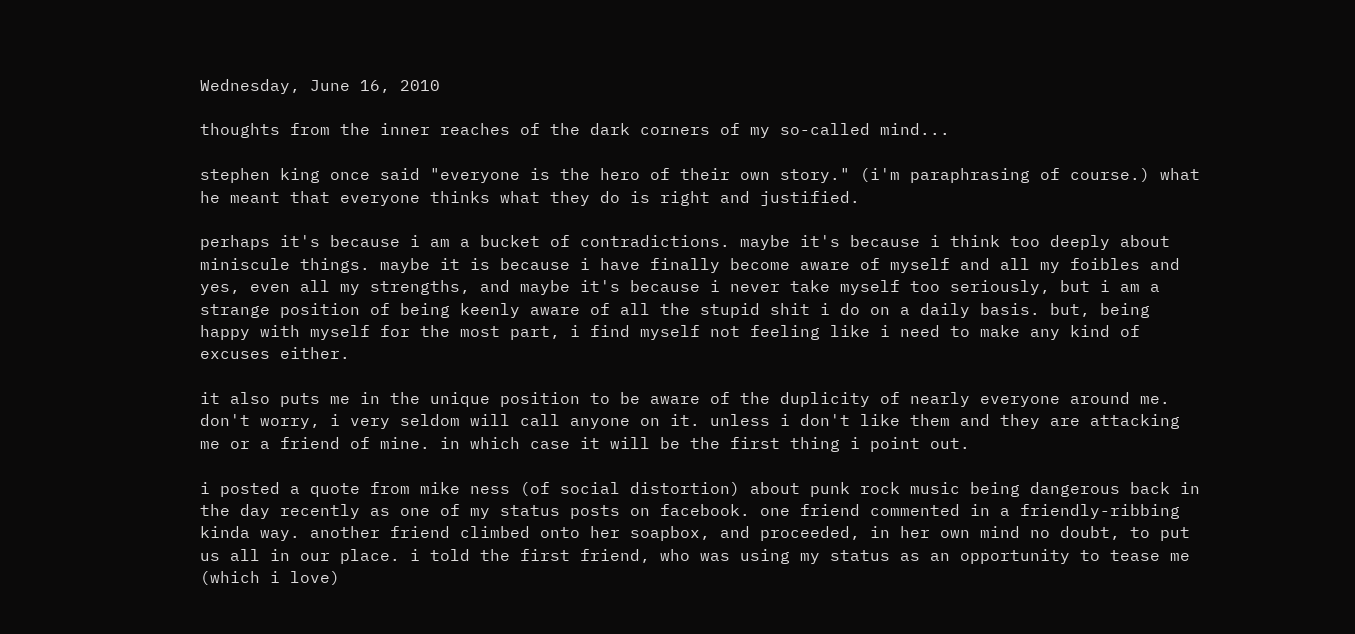Wednesday, June 16, 2010

thoughts from the inner reaches of the dark corners of my so-called mind...

stephen king once said "everyone is the hero of their own story." (i'm paraphrasing of course.) what he meant that everyone thinks what they do is right and justified.

perhaps it's because i am a bucket of contradictions. maybe it's because i think too deeply about miniscule things. maybe it is because i have finally become aware of myself and all my foibles and yes, even all my strengths, and maybe it's because i never take myself too seriously, but i am a strange position of being keenly aware of all the stupid shit i do on a daily basis. but, being happy with myself for the most part, i find myself not feeling like i need to make any kind of excuses either.

it also puts me in the unique position to be aware of the duplicity of nearly everyone around me. don't worry, i very seldom will call anyone on it. unless i don't like them and they are attacking me or a friend of mine. in which case it will be the first thing i point out.

i posted a quote from mike ness (of social distortion) about punk rock music being dangerous back in the day recently as one of my status posts on facebook. one friend commented in a friendly-ribbing kinda way. another friend climbed onto her soapbox, and proceeded, in her own mind no doubt, to put us all in our place. i told the first friend, who was using my status as an opportunity to tease me (which i love)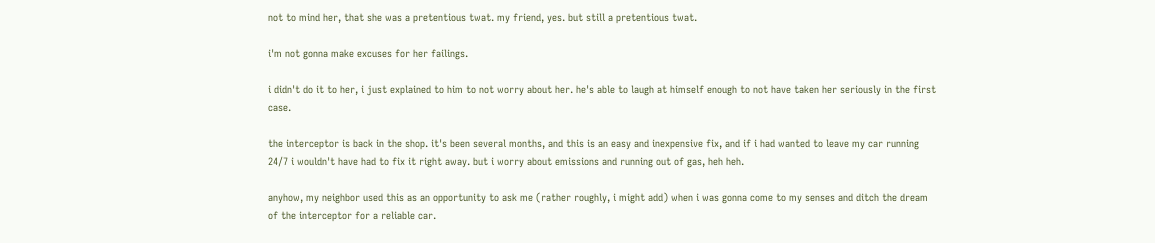not to mind her, that she was a pretentious twat. my friend, yes. but still a pretentious twat.

i'm not gonna make excuses for her failings.

i didn't do it to her, i just explained to him to not worry about her. he's able to laugh at himself enough to not have taken her seriously in the first case.

the interceptor is back in the shop. it's been several months, and this is an easy and inexpensive fix, and if i had wanted to leave my car running 24/7 i wouldn't have had to fix it right away. but i worry about emissions and running out of gas, heh heh.

anyhow, my neighbor used this as an opportunity to ask me (rather roughly, i might add) when i was gonna come to my senses and ditch the dream of the interceptor for a reliable car.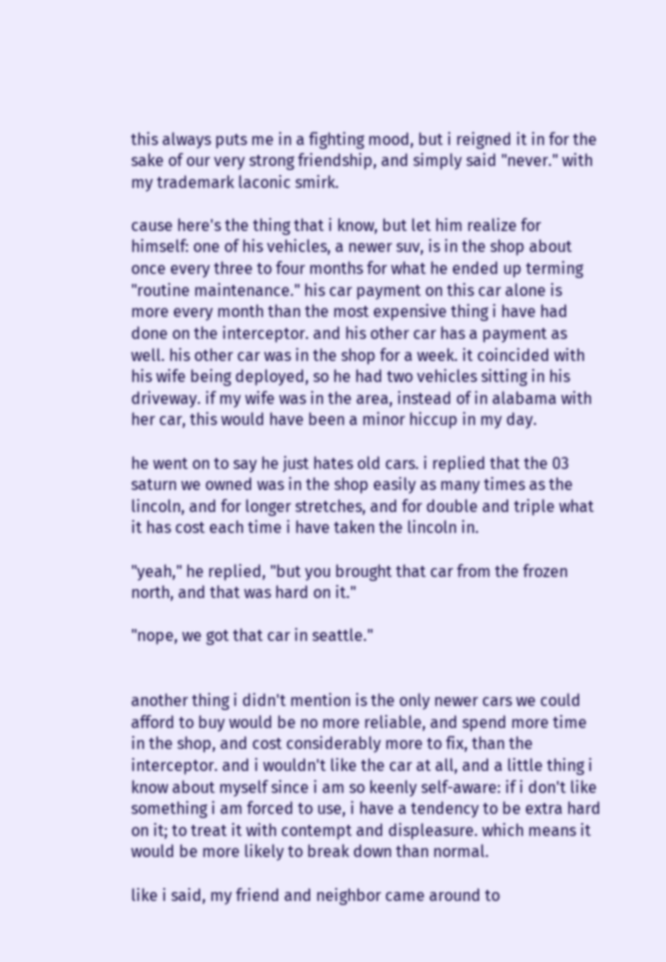this always puts me in a fighting mood, but i reigned it in for the sake of our very strong friendship, and simply said "never." with my trademark laconic smirk.

cause here's the thing that i know, but let him realize for himself: one of his vehicles, a newer suv, is in the shop about once every three to four months for what he ended up terming "routine maintenance." his car payment on this car alone is more every month than the most expensive thing i have had done on the interceptor. and his other car has a payment as well. his other car was in the shop for a week. it coincided with his wife being deployed, so he had two vehicles sitting in his driveway. if my wife was in the area, instead of in alabama with her car, this would have been a minor hiccup in my day.

he went on to say he just hates old cars. i replied that the 03 saturn we owned was in the shop easily as many times as the lincoln, and for longer stretches, and for double and triple what it has cost each time i have taken the lincoln in.

"yeah," he replied, "but you brought that car from the frozen north, and that was hard on it."

"nope, we got that car in seattle."


another thing i didn't mention is the only newer cars we could afford to buy would be no more reliable, and spend more time in the shop, and cost considerably more to fix, than the interceptor. and i wouldn't like the car at all, and a little thing i know about myself since i am so keenly self-aware: if i don't like something i am forced to use, i have a tendency to be extra hard on it; to treat it with contempt and displeasure. which means it would be more likely to break down than normal.

like i said, my friend and neighbor came around to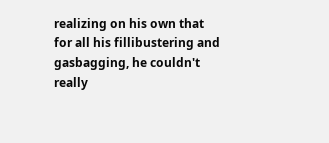realizing on his own that for all his fillibustering and gasbagging, he couldn't really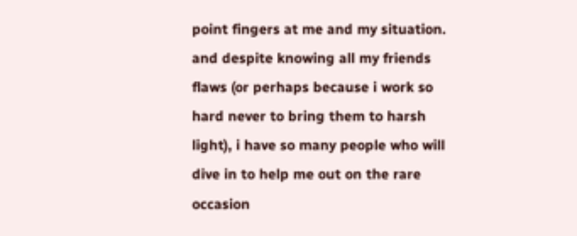point fingers at me and my situation. and despite knowing all my friends flaws (or perhaps because i work so hard never to bring them to harsh light), i have so many people who will dive in to help me out on the rare occasion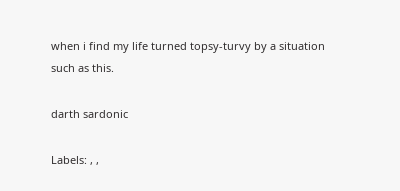when i find my life turned topsy-turvy by a situation such as this.

darth sardonic

Labels: , ,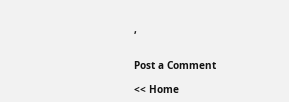,


Post a Comment

<< Home